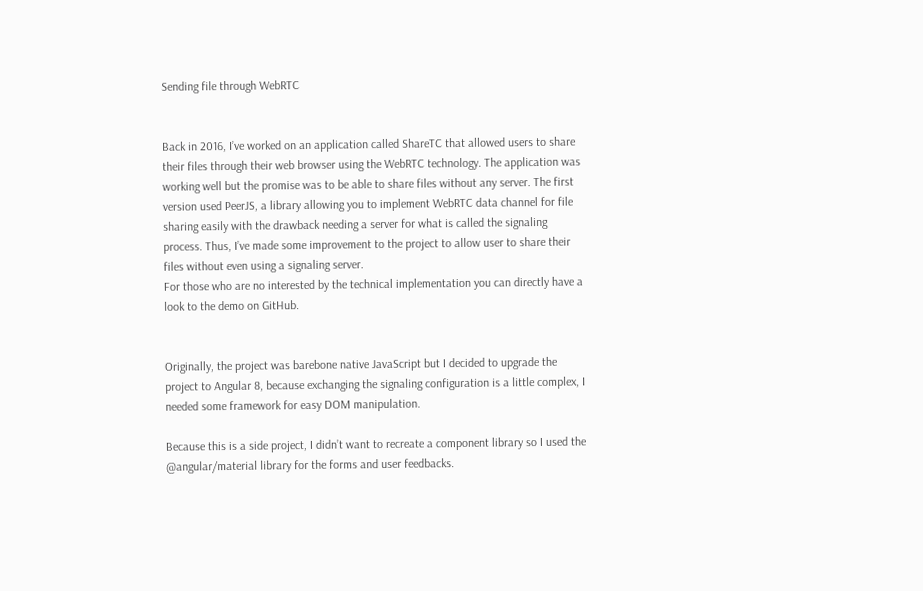Sending file through WebRTC


Back in 2016, I’ve worked on an application called ShareTC that allowed users to share their files through their web browser using the WebRTC technology. The application was working well but the promise was to be able to share files without any server. The first version used PeerJS, a library allowing you to implement WebRTC data channel for file sharing easily with the drawback needing a server for what is called the signaling process. Thus, I’ve made some improvement to the project to allow user to share their files without even using a signaling server.
For those who are no interested by the technical implementation you can directly have a look to the demo on GitHub.


Originally, the project was barebone native JavaScript but I decided to upgrade the project to Angular 8, because exchanging the signaling configuration is a little complex, I needed some framework for easy DOM manipulation.

Because this is a side project, I didn’t want to recreate a component library so I used the @angular/material library for the forms and user feedbacks.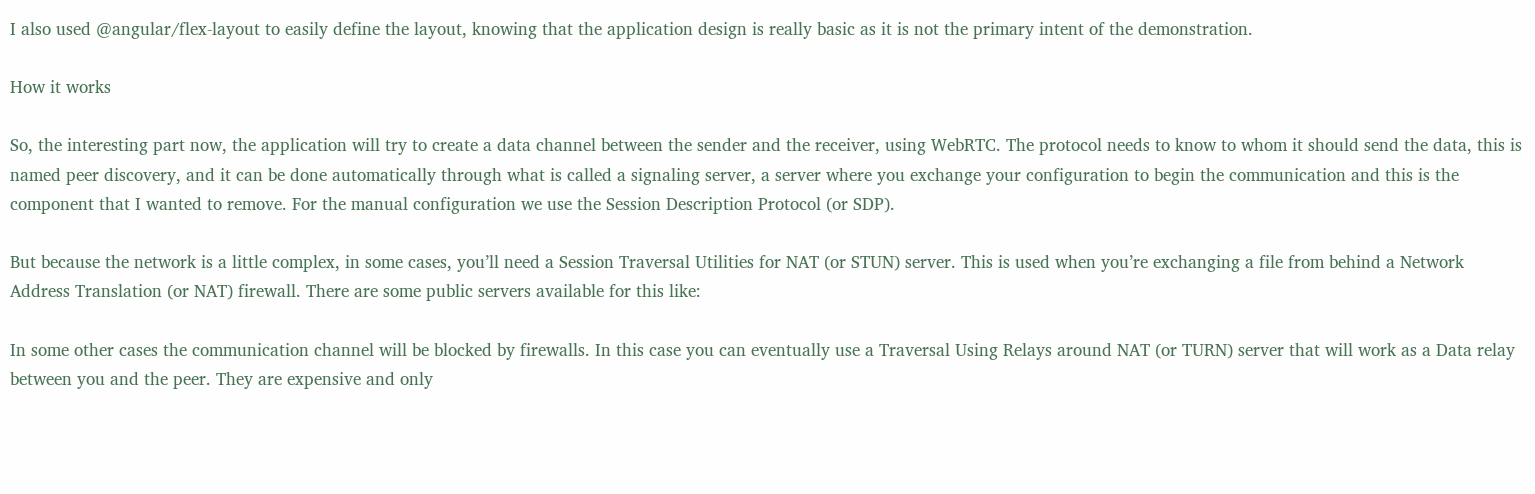I also used @angular/flex-layout to easily define the layout, knowing that the application design is really basic as it is not the primary intent of the demonstration.

How it works

So, the interesting part now, the application will try to create a data channel between the sender and the receiver, using WebRTC. The protocol needs to know to whom it should send the data, this is named peer discovery, and it can be done automatically through what is called a signaling server, a server where you exchange your configuration to begin the communication and this is the component that I wanted to remove. For the manual configuration we use the Session Description Protocol (or SDP).

But because the network is a little complex, in some cases, you’ll need a Session Traversal Utilities for NAT (or STUN) server. This is used when you’re exchanging a file from behind a Network Address Translation (or NAT) firewall. There are some public servers available for this like:

In some other cases the communication channel will be blocked by firewalls. In this case you can eventually use a Traversal Using Relays around NAT (or TURN) server that will work as a Data relay between you and the peer. They are expensive and only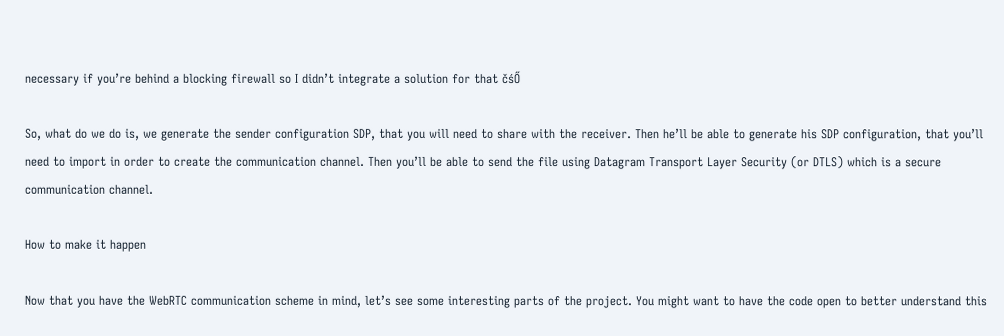necessary if you’re behind a blocking firewall so I didn’t integrate a solution for that čśŐ

So, what do we do is, we generate the sender configuration SDP, that you will need to share with the receiver. Then he’ll be able to generate his SDP configuration, that you’ll need to import in order to create the communication channel. Then you’ll be able to send the file using Datagram Transport Layer Security (or DTLS) which is a secure communication channel.

How to make it happen

Now that you have the WebRTC communication scheme in mind, let’s see some interesting parts of the project. You might want to have the code open to better understand this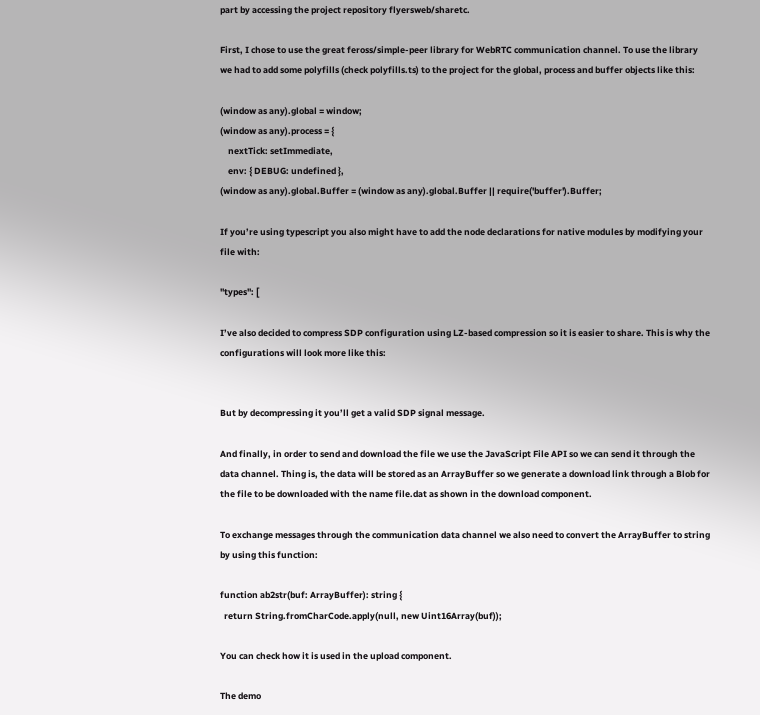part by accessing the project repository flyersweb/sharetc.

First, I chose to use the great feross/simple-peer library for WebRTC communication channel. To use the library we had to add some polyfills (check polyfills.ts) to the project for the global, process and buffer objects like this:

(window as any).global = window;
(window as any).process = {
    nextTick: setImmediate,
    env: { DEBUG: undefined },
(window as any).global.Buffer = (window as any).global.Buffer || require('buffer').Buffer;

If you’re using typescript you also might have to add the node declarations for native modules by modifying your file with:

"types": [

I’ve also decided to compress SDP configuration using LZ-based compression so it is easier to share. This is why the configurations will look more like this:


But by decompressing it you’ll get a valid SDP signal message.

And finally, in order to send and download the file we use the JavaScript File API so we can send it through the data channel. Thing is, the data will be stored as an ArrayBuffer so we generate a download link through a Blob for the file to be downloaded with the name file.dat as shown in the download component.

To exchange messages through the communication data channel we also need to convert the ArrayBuffer to string by using this function:

function ab2str(buf: ArrayBuffer): string {
  return String.fromCharCode.apply(null, new Uint16Array(buf));

You can check how it is used in the upload component.

The demo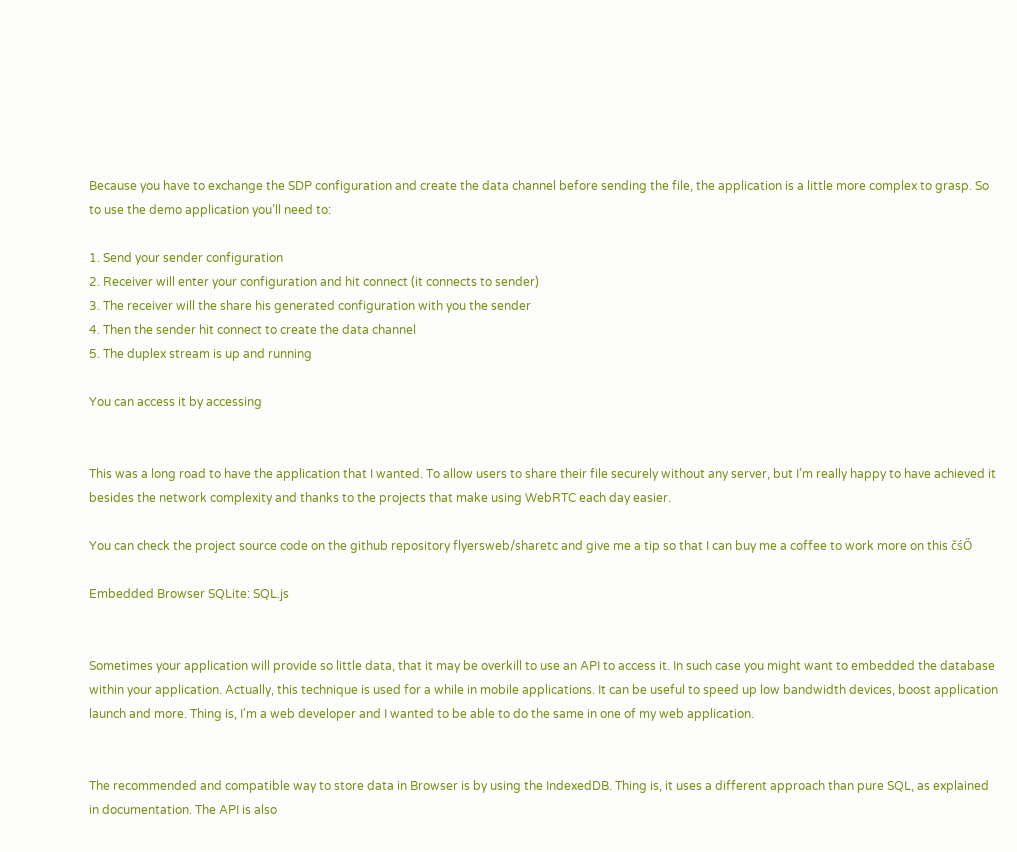Because you have to exchange the SDP configuration and create the data channel before sending the file, the application is a little more complex to grasp. So to use the demo application you’ll need to:

1. Send your sender configuration
2. Receiver will enter your configuration and hit connect (it connects to sender)
3. The receiver will the share his generated configuration with you the sender
4. Then the sender hit connect to create the data channel
5. The duplex stream is up and running

You can access it by accessing


This was a long road to have the application that I wanted. To allow users to share their file securely without any server, but I’m really happy to have achieved it besides the network complexity and thanks to the projects that make using WebRTC each day easier.

You can check the project source code on the github repository flyersweb/sharetc and give me a tip so that I can buy me a coffee to work more on this čśŐ

Embedded Browser SQLite: SQL.js


Sometimes your application will provide so little data, that it may be overkill to use an API to access it. In such case you might want to embedded the database within your application. Actually, this technique is used for a while in mobile applications. It can be useful to speed up low bandwidth devices, boost application launch and more. Thing is, I'm a web developer and I wanted to be able to do the same in one of my web application.


The recommended and compatible way to store data in Browser is by using the IndexedDB. Thing is, it uses a different approach than pure SQL, as explained in documentation. The API is also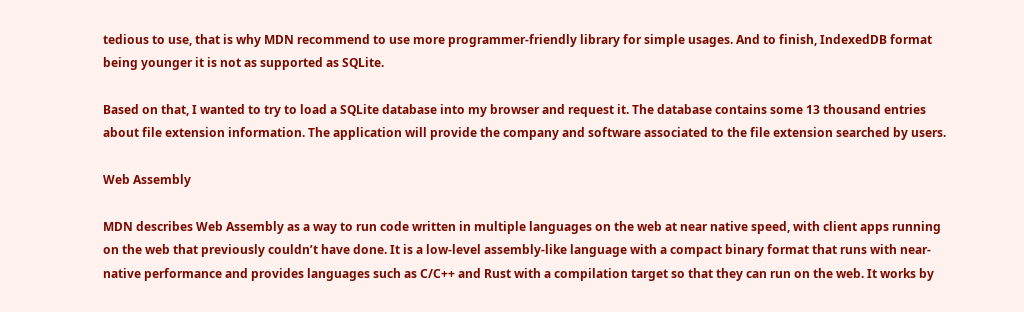tedious to use, that is why MDN recommend to use more programmer-friendly library for simple usages. And to finish, IndexedDB format being younger it is not as supported as SQLite.

Based on that, I wanted to try to load a SQLite database into my browser and request it. The database contains some 13 thousand entries about file extension information. The application will provide the company and software associated to the file extension searched by users.

Web Assembly

MDN describes Web Assembly as a way to run code written in multiple languages on the web at near native speed, with client apps running on the web that previously couldn’t have done. It is a low-level assembly-like language with a compact binary format that runs with near-native performance and provides languages such as C/C++ and Rust with a compilation target so that they can run on the web. It works by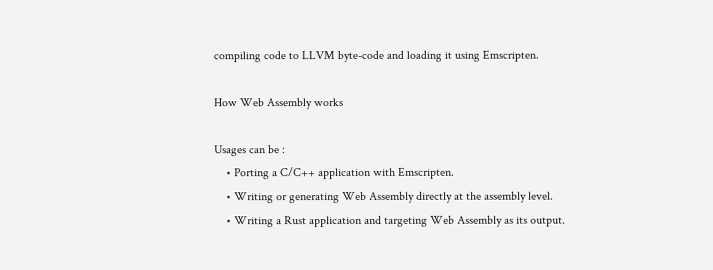compiling code to LLVM byte-code and loading it using Emscripten.

How Web Assembly works

Usages can be :
    • Porting a C/C++ application with Emscripten.
    • Writing or generating Web Assembly directly at the assembly level.
    • Writing a Rust application and targeting Web Assembly as its output.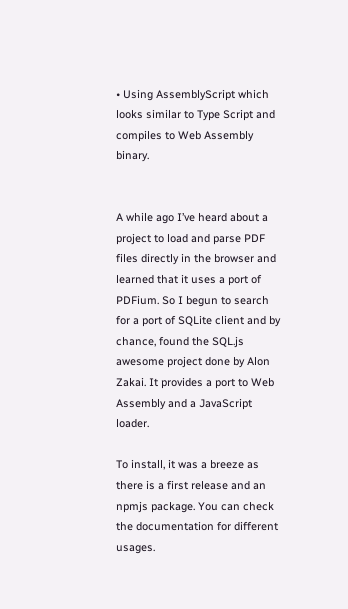• Using AssemblyScript which looks similar to Type Script and compiles to Web Assembly binary.


A while ago I’ve heard about a project to load and parse PDF files directly in the browser and learned that it uses a port of PDFium. So I begun to search for a port of SQLite client and by chance, found the SQL.js awesome project done by Alon Zakai. It provides a port to Web Assembly and a JavaScript loader.

To install, it was a breeze as there is a first release and an npmjs package. You can check the documentation for different usages.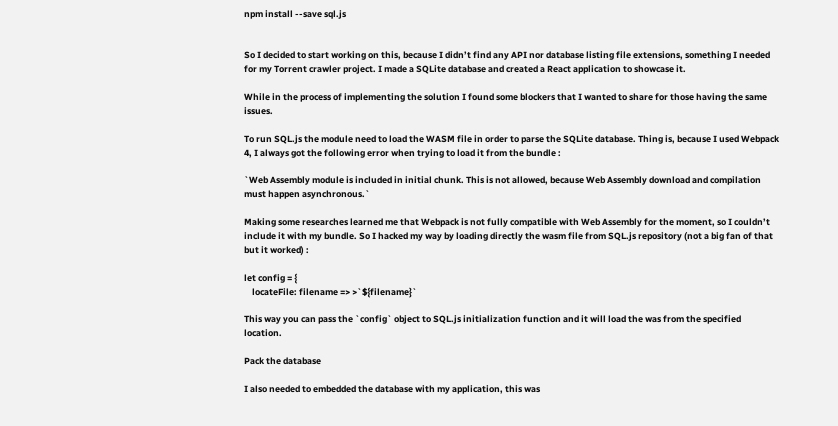npm install --save sql.js


So I decided to start working on this, because I didn’t find any API nor database listing file extensions, something I needed for my Torrent crawler project. I made a SQLite database and created a React application to showcase it.

While in the process of implementing the solution I found some blockers that I wanted to share for those having the same issues.

To run SQL.js the module need to load the WASM file in order to parse the SQLite database. Thing is, because I used Webpack 4, I always got the following error when trying to load it from the bundle :

`Web Assembly module is included in initial chunk. This is not allowed, because Web Assembly download and compilation must happen asynchronous.`

Making some researches learned me that Webpack is not fully compatible with Web Assembly for the moment, so I couldn’t include it with my bundle. So I hacked my way by loading directly the wasm file from SQL.js repository (not a big fan of that but it worked) :

let config = {
    locateFile: filename => >`${filename}`

This way you can pass the `config` object to SQL.js initialization function and it will load the was from the specified location.

Pack the database

I also needed to embedded the database with my application, this was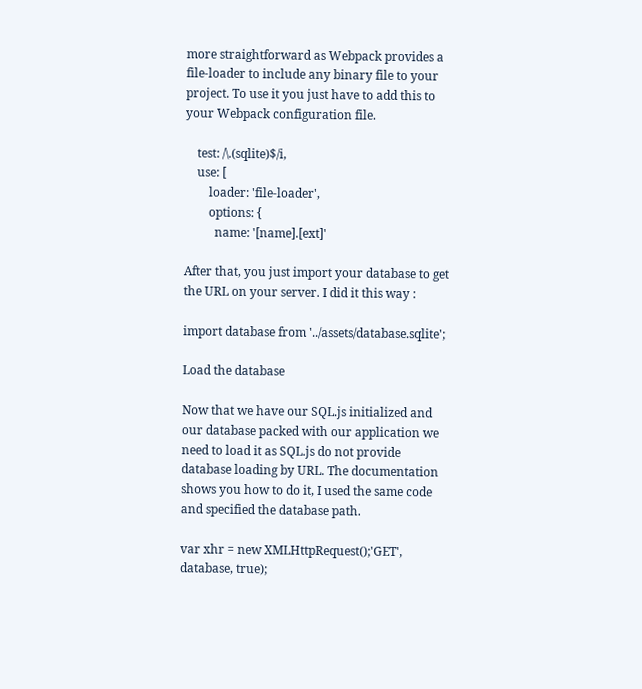more straightforward as Webpack provides a file-loader to include any binary file to your project. To use it you just have to add this to your Webpack configuration file.

    test: /\.(sqlite)$/i,
    use: [
        loader: 'file-loader',
        options: {
          name: '[name].[ext]'

After that, you just import your database to get the URL on your server. I did it this way :

import database from '../assets/database.sqlite';

Load the database

Now that we have our SQL.js initialized and our database packed with our application we need to load it as SQL.js do not provide database loading by URL. The documentation shows you how to do it, I used the same code and specified the database path.

var xhr = new XMLHttpRequest();'GET', database, true);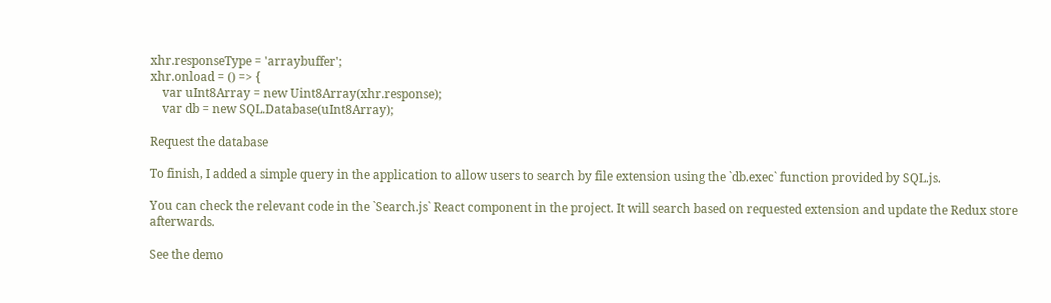xhr.responseType = 'arraybuffer';
xhr.onload = () => {
    var uInt8Array = new Uint8Array(xhr.response);
    var db = new SQL.Database(uInt8Array);

Request the database

To finish, I added a simple query in the application to allow users to search by file extension using the `db.exec` function provided by SQL.js.

You can check the relevant code in the `Search.js` React component in the project. It will search based on requested extension and update the Redux store afterwards.

See the demo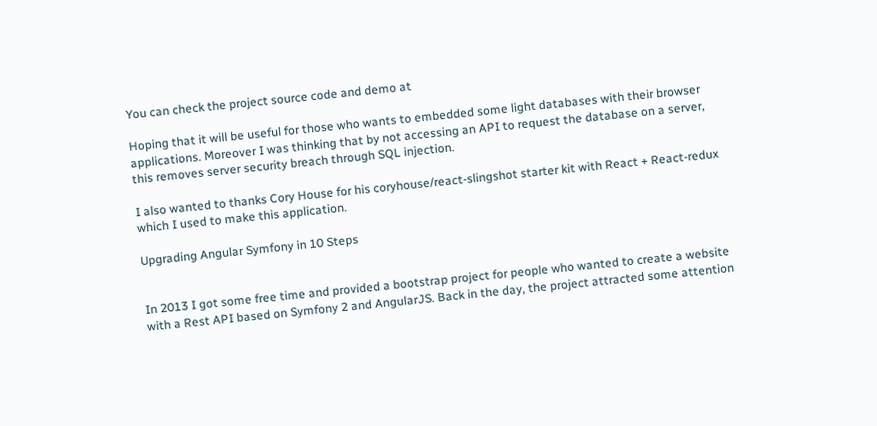You can check the project source code and demo at

Hoping that it will be useful for those who wants to embedded some light databases with their browser applications. Moreover I was thinking that by not accessing an API to request the database on a server, this removes server security breach through SQL injection.

I also wanted to thanks Cory House for his coryhouse/react-slingshot starter kit with React + React-redux which I used to make this application.

Upgrading Angular Symfony in 10 Steps


In 2013 I got some free time and provided a bootstrap project for people who wanted to create a website with a Rest API based on Symfony 2 and AngularJS. Back in the day, the project attracted some attention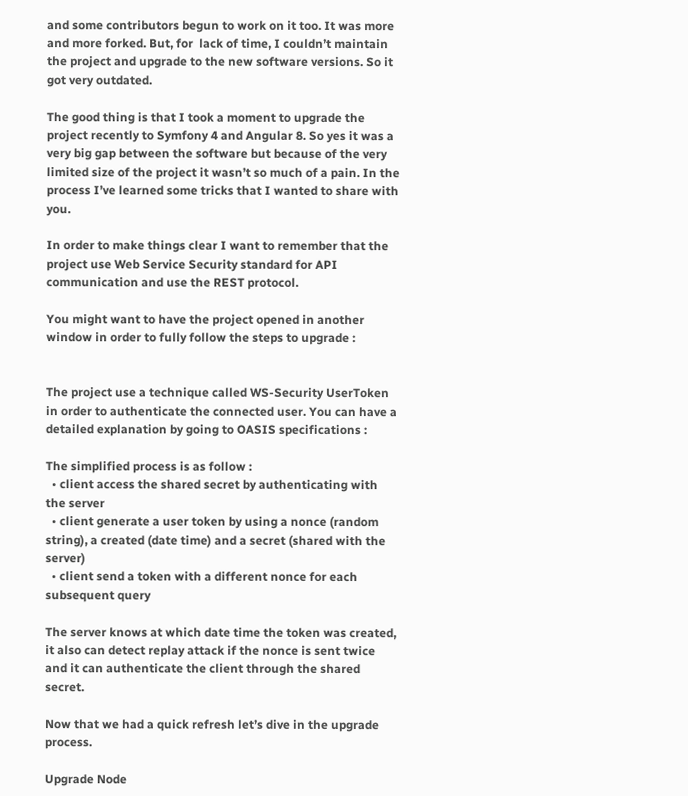and some contributors begun to work on it too. It was more and more forked. But, for  lack of time, I couldn’t maintain the project and upgrade to the new software versions. So it got very outdated.

The good thing is that I took a moment to upgrade the project recently to Symfony 4 and Angular 8. So yes it was a very big gap between the software but because of the very limited size of the project it wasn’t so much of a pain. In the process I’ve learned some tricks that I wanted to share with you.

In order to make things clear I want to remember that the project use Web Service Security standard for API communication and use the REST protocol.

You might want to have the project opened in another window in order to fully follow the steps to upgrade :


The project use a technique called WS-Security UserToken in order to authenticate the connected user. You can have a detailed explanation by going to OASIS specifications :

The simplified process is as follow :
  • client access the shared secret by authenticating with the server
  • client generate a user token by using a nonce (random string), a created (date time) and a secret (shared with the server)
  • client send a token with a different nonce for each subsequent query

The server knows at which date time the token was created, it also can detect replay attack if the nonce is sent twice and it can authenticate the client through the shared secret.

Now that we had a quick refresh let’s dive in the upgrade process.

Upgrade Node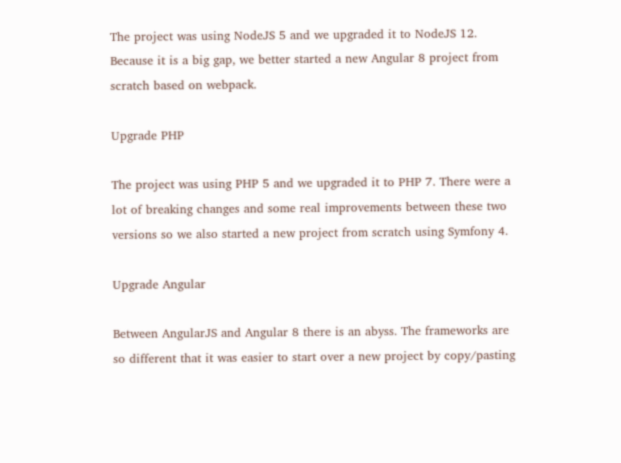The project was using NodeJS 5 and we upgraded it to NodeJS 12. Because it is a big gap, we better started a new Angular 8 project from scratch based on webpack.

Upgrade PHP

The project was using PHP 5 and we upgraded it to PHP 7. There were a lot of breaking changes and some real improvements between these two versions so we also started a new project from scratch using Symfony 4.

Upgrade Angular

Between AngularJS and Angular 8 there is an abyss. The frameworks are so different that it was easier to start over a new project by copy/pasting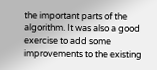the important parts of the algorithm. It was also a good exercise to add some improvements to the existing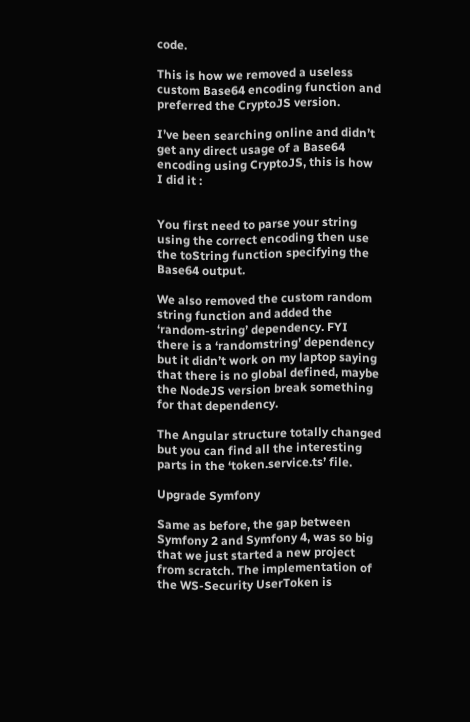code.

This is how we removed a useless custom Base64 encoding function and preferred the CryptoJS version.

I’ve been searching online and didn’t get any direct usage of a Base64 encoding using CryptoJS, this is how I did it :


You first need to parse your string using the correct encoding then use the toString function specifying the Base64 output.

We also removed the custom random string function and added the ‘random-string’ dependency. FYI there is a ‘randomstring’ dependency but it didn’t work on my laptop saying that there is no global defined, maybe the NodeJS version break something for that dependency.

The Angular structure totally changed but you can find all the interesting parts in the ‘token.service.ts’ file.

Upgrade Symfony

Same as before, the gap between Symfony 2 and Symfony 4, was so big that we just started a new project from scratch. The implementation of the WS-Security UserToken is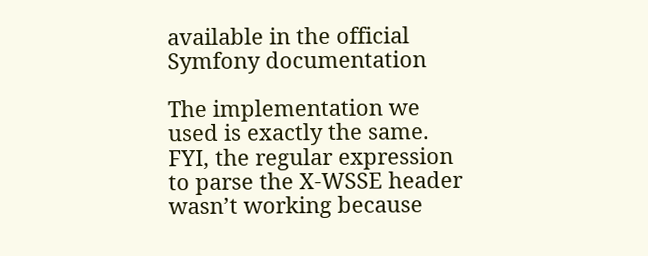available in the official Symfony documentation

The implementation we used is exactly the same. FYI, the regular expression to parse the X-WSSE header wasn’t working because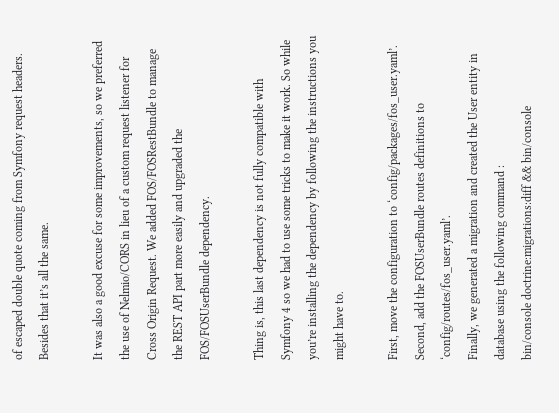of escaped double quote coming from Symfony request headers. Besides that it’s all the same.

It was also a good excuse for some improvements, so we preferred the use of Nelmio/CORS in lieu of a custom request listener for Cross Origin Request. We added FOS/FOSRestBundle to manage the REST API part more easily and upgraded the FOS/FOSUserBundle dependency.

Thing is, this last dependency is not fully compatible with Symfony 4 so we had to use some tricks to make it work. So while you’re installing the dependency by following the instructions you might have to.

First, move the configuration to ‘config/packages/fos_user.yaml’. Second, add the FOSUserBundle routes definitions to ‘config/routes/fos_user.yaml’.
Finally, we generated a migration and created the User entity in database using the following command :
bin/console doctrine:migrations:diff && bin/console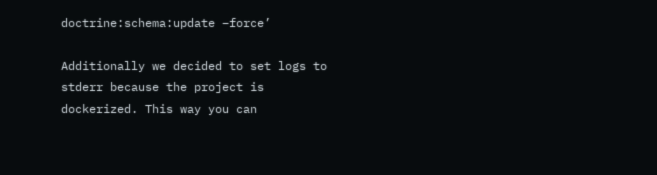doctrine:schema:update –force’

Additionally we decided to set logs to stderr because the project is dockerized. This way you can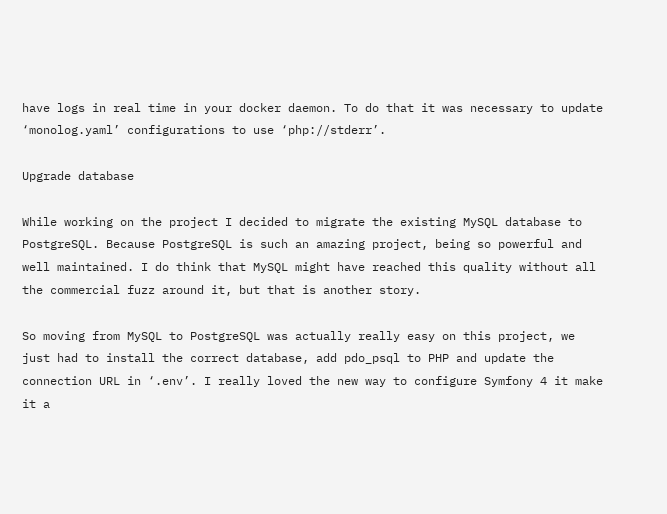have logs in real time in your docker daemon. To do that it was necessary to update ‘monolog.yaml’ configurations to use ‘php://stderr’.

Upgrade database

While working on the project I decided to migrate the existing MySQL database to PostgreSQL. Because PostgreSQL is such an amazing project, being so powerful and well maintained. I do think that MySQL might have reached this quality without all the commercial fuzz around it, but that is another story.

So moving from MySQL to PostgreSQL was actually really easy on this project, we just had to install the correct database, add pdo_psql to PHP and update the connection URL in ‘.env’. I really loved the new way to configure Symfony 4 it make it a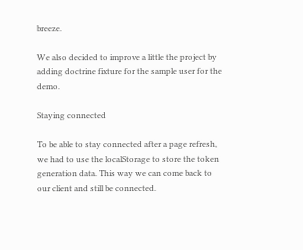breeze.

We also decided to improve a little the project by adding doctrine fixture for the sample user for the demo.

Staying connected

To be able to stay connected after a page refresh, we had to use the localStorage to store the token generation data. This way we can come back to our client and still be connected.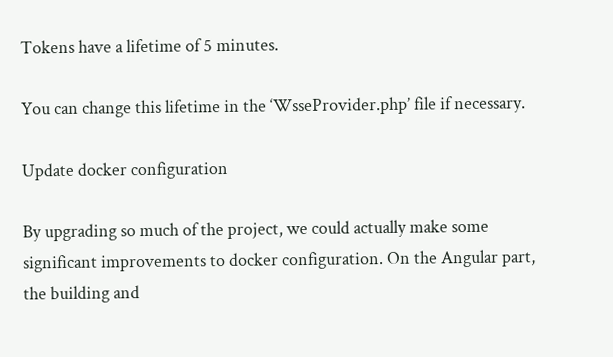Tokens have a lifetime of 5 minutes.

You can change this lifetime in the ‘WsseProvider.php’ file if necessary.

Update docker configuration

By upgrading so much of the project, we could actually make some significant improvements to docker configuration. On the Angular part, the building and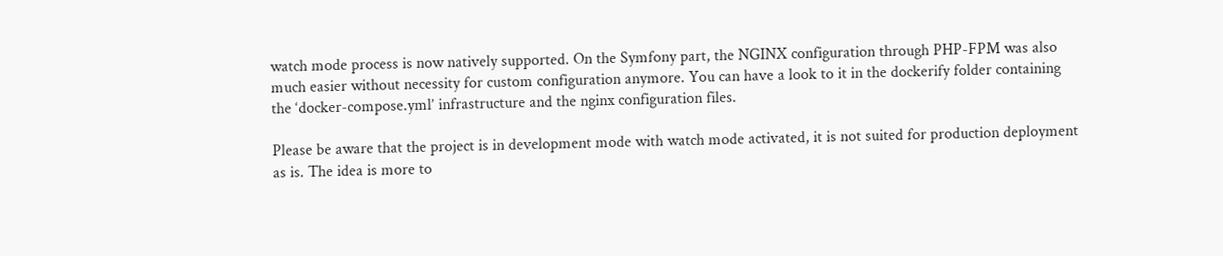watch mode process is now natively supported. On the Symfony part, the NGINX configuration through PHP-FPM was also much easier without necessity for custom configuration anymore. You can have a look to it in the dockerify folder containing the ‘docker-compose.yml’ infrastructure and the nginx configuration files.

Please be aware that the project is in development mode with watch mode activated, it is not suited for production deployment as is. The idea is more to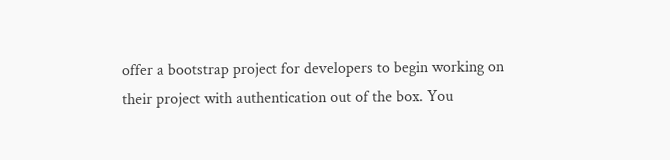offer a bootstrap project for developers to begin working on their project with authentication out of the box. You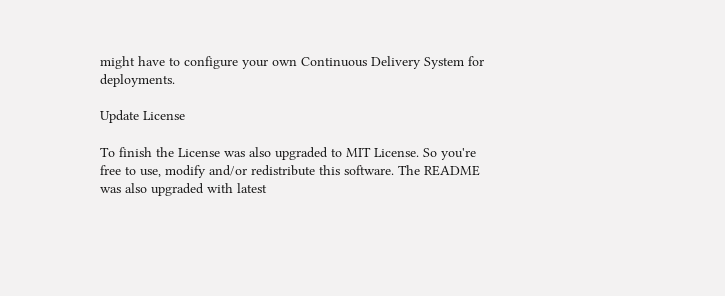might have to configure your own Continuous Delivery System for deployments.

Update License

To finish the License was also upgraded to MIT License. So you're free to use, modify and/or redistribute this software. The README was also upgraded with latest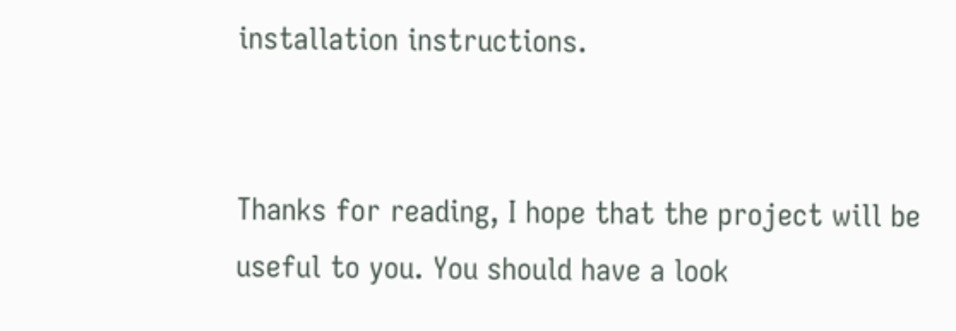installation instructions.


Thanks for reading, I hope that the project will be useful to you. You should have a look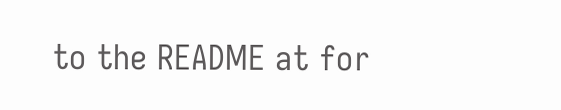to the README at for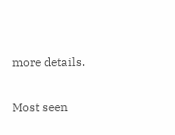more details.

Most seen